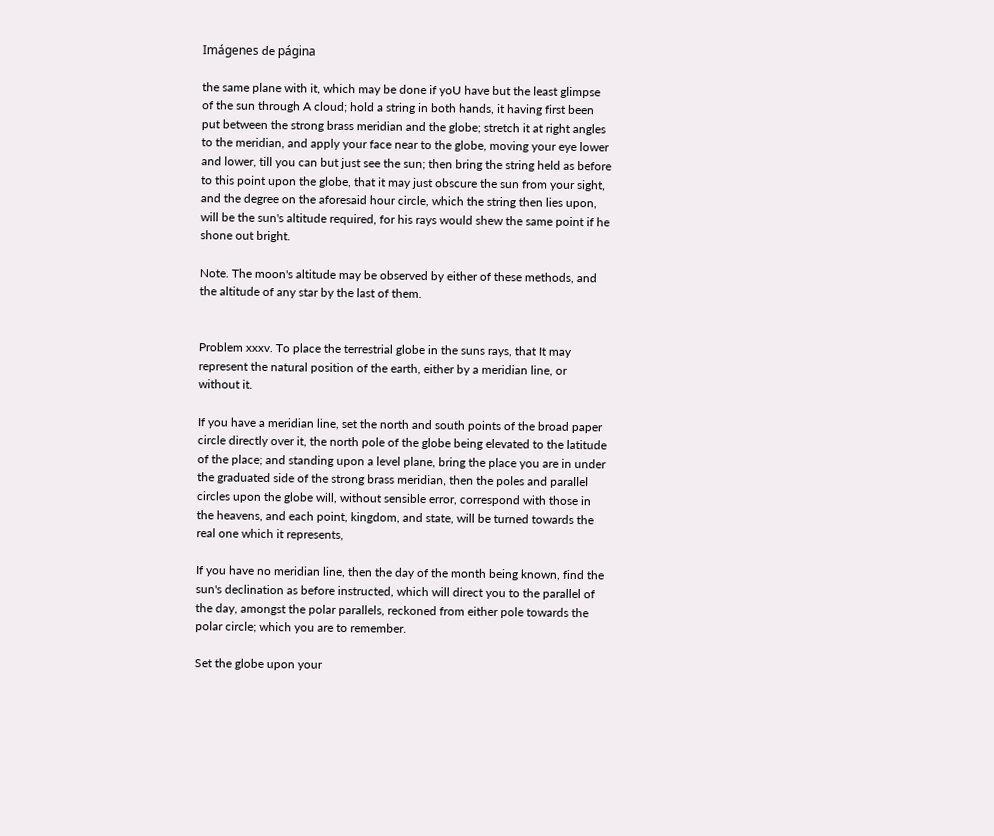Imágenes de página

the same plane with it, which may be done if yoU have but the least glimpse of the sun through A cloud; hold a string in both hands, it having first been put between the strong brass meridian and the globe; stretch it at right angles to the meridian, and apply your face near to the globe, moving your eye lower and lower, till you can but just see the sun; then bring the string held as before to this point upon the globe, that it may just obscure the sun from your sight, and the degree on the aforesaid hour circle, which the string then lies upon, will be the sun's altitude required, for his rays would shew the same point if he shone out bright.

Note. The moon's altitude may be observed by either of these methods, and the altitude of any star by the last of them.


Problem xxxv. To place the terrestrial globe in the suns rays, that It may represent the natural position of the earth, either by a meridian line, or without it.

If you have a meridian line, set the north and south points of the broad paper circle directly over it, the north pole of the globe being elevated to the latitude of the place; and standing upon a level plane, bring the place you are in under the graduated side of the strong brass meridian, then the poles and parallel circles upon the globe will, without sensible error, correspond with those in the heavens, and each point, kingdom, and state, will be turned towards the real one which it represents,

If you have no meridian line, then the day of the month being known, find the sun's declination as before instructed, which will direct you to the parallel of the day, amongst the polar parallels, reckoned from either pole towards the polar circle; which you are to remember.

Set the globe upon your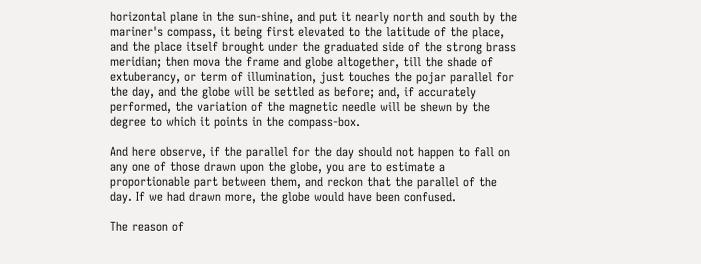horizontal plane in the sun-shine, and put it nearly north and south by the mariner's compass, it being first elevated to the latitude of the place, and the place itself brought under the graduated side of the strong brass meridian; then mova the frame and globe altogether, till the shade of extuberancy, or term of illumination, just touches the pojar parallel for the day, and the globe will be settled as before; and, if accurately performed, the variation of the magnetic needle will be shewn by the degree to which it points in the compass-box.

And here observe, if the parallel for the day should not happen to fall on any one of those drawn upon the globe, you are to estimate a proportionable part between them, and reckon that the parallel of the day. If we had drawn more, the globe would have been confused.

The reason of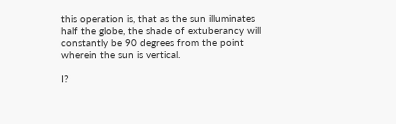this operation is, that as the sun illuminates half the globe, the shade of extuberancy will constantly be 90 degrees from the point wherein the sun is vertical.

I?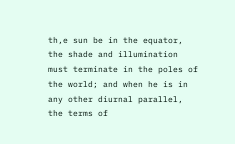th,e sun be in the equator, the shade and illumination must terminate in the poles of the world; and when he is in any other diurnal parallel, the terms of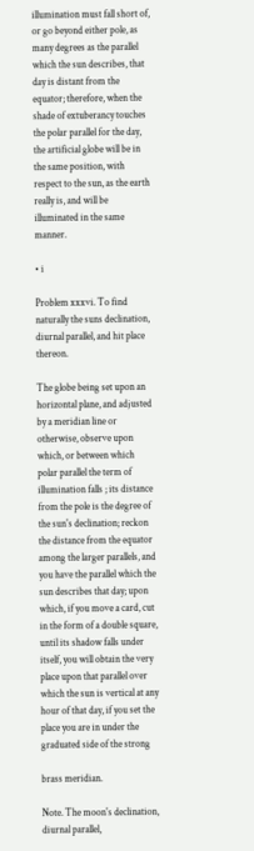illumination must fall short of, or go beyond either pole, as many degrees as the parallel which the sun describes, that day is distant from the equator; therefore, when the shade of extuberancy touches the polar parallel for the day, the artificial globe will be in the same position, with respect to the sun, as the earth really is, and will be illuminated in the same manner.

• i

Problem xxxvi. To find naturally the suns declination, diurnal parallel, and hit place thereon.

The globe being set upon an horizontal plane, and adjusted by a meridian line or otherwise, observe upon which, or between which polar parallel the term of illumination falls ; its distance from the pole is the degree of the sun's declination; reckon the distance from the equator among the larger parallels, and you have the parallel which the sun describes that day; upon which, if you move a card, cut in the form of a double square, until its shadow falls under itself, you will obtain the very place upon that parallel over which the sun is vertical at any hour of that day, if you set the place you are in under the graduated side of the strong

brass meridian.

Note. The moon's declination, diurnal parallel,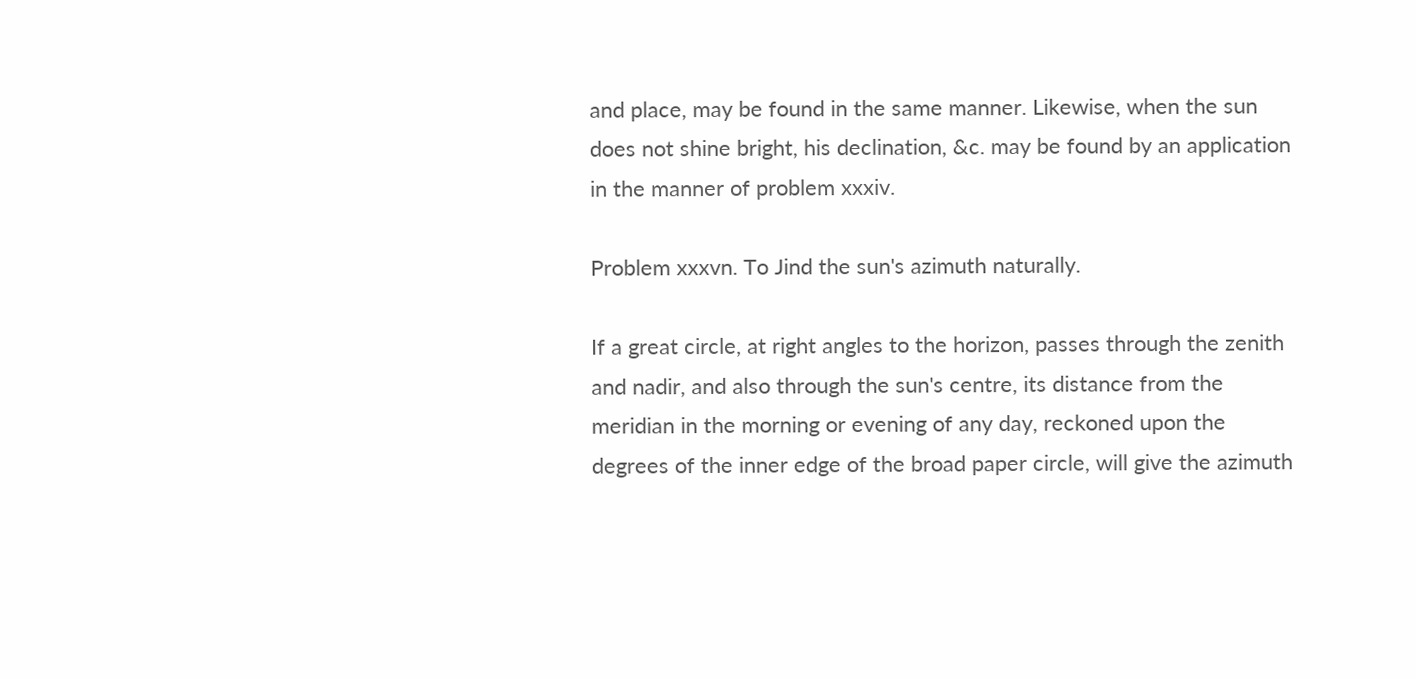and place, may be found in the same manner. Likewise, when the sun does not shine bright, his declination, &c. may be found by an application in the manner of problem xxxiv.

Problem xxxvn. To Jind the sun's azimuth naturally.

If a great circle, at right angles to the horizon, passes through the zenith and nadir, and also through the sun's centre, its distance from the meridian in the morning or evening of any day, reckoned upon the degrees of the inner edge of the broad paper circle, will give the azimuth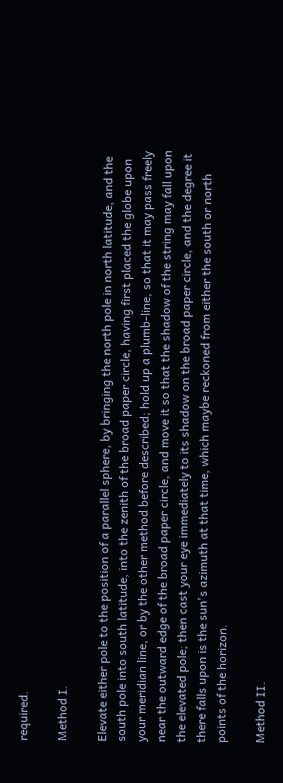required.

Method I.

Elevate either pole to the position of a parallel sphere, by bringing the north pole in north latitude, and the south pole into south latitude, into the zenith of the broad paper circle, having first placed the globe upon your meridian line, or by the other method before described; hold up a plumb-line, so that it may pass freely near the outward edge of the broad paper circle, and move it so that the shadow of the string may fall upon the elevated pole; then cast your eye immediately to its shadow on the broad paper circle, and the degree it there falls upon is the sun's azimuth at that time, which maybe reckoned from either the south or north points of the horizon.

Method II.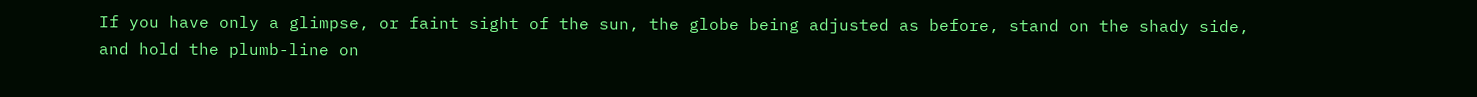If you have only a glimpse, or faint sight of the sun, the globe being adjusted as before, stand on the shady side, and hold the plumb-line on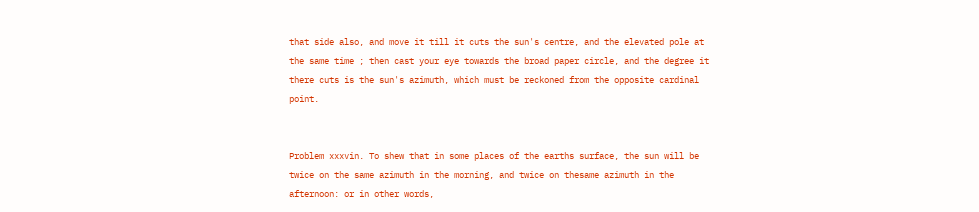that side also, and move it till it cuts the sun's centre, and the elevated pole at the same time ; then cast your eye towards the broad paper circle, and the degree it there cuts is the sun's azimuth, which must be reckoned from the opposite cardinal point.


Problem xxxvin. To shew that in some places of the earths surface, the sun will be twice on the same azimuth in the morning, and twice on thesame azimuth in the afternoon: or in other words,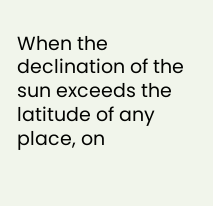When the declination of the sun exceeds the latitude of any place, on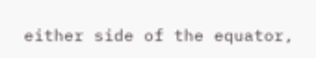either side of the equator,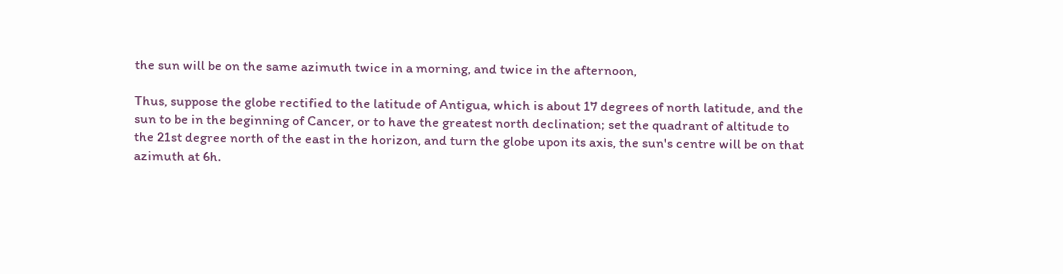the sun will be on the same azimuth twice in a morning, and twice in the afternoon,

Thus, suppose the globe rectified to the latitude of Antigua, which is about 17 degrees of north latitude, and the sun to be in the beginning of Cancer, or to have the greatest north declination; set the quadrant of altitude to the 21st degree north of the east in the horizon, and turn the globe upon its axis, the sun's centre will be on that azimuth at 6h.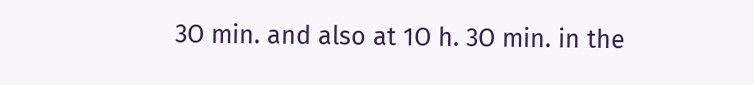3O min. and also at 1O h. 3O min. in the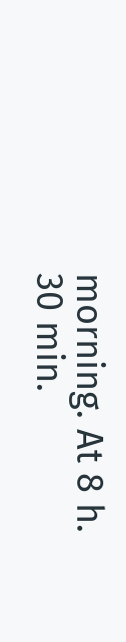morning. At 8 h. 30 min.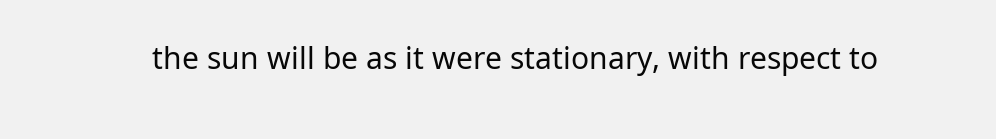the sun will be as it were stationary, with respect to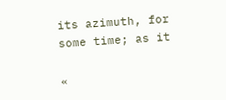its azimuth, for some time; as it

«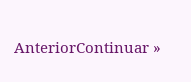AnteriorContinuar »